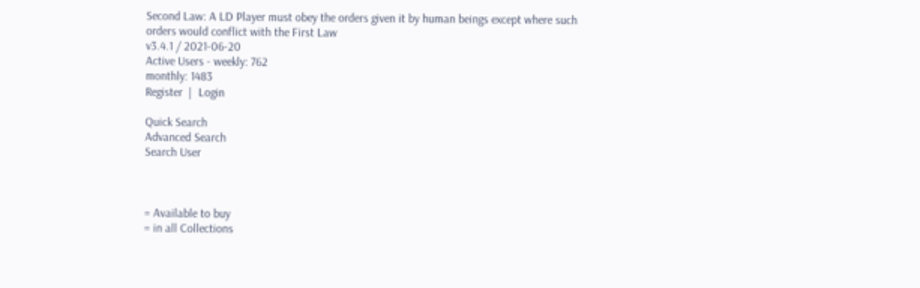Second Law: A LD Player must obey the orders given it by human beings except where such orders would conflict with the First Law
v3.4.1 / 2021-06-20
Active Users - weekly: 762
monthly: 1483
Register  |  Login

Quick Search
Advanced Search
Search User



= Available to buy
= in all Collections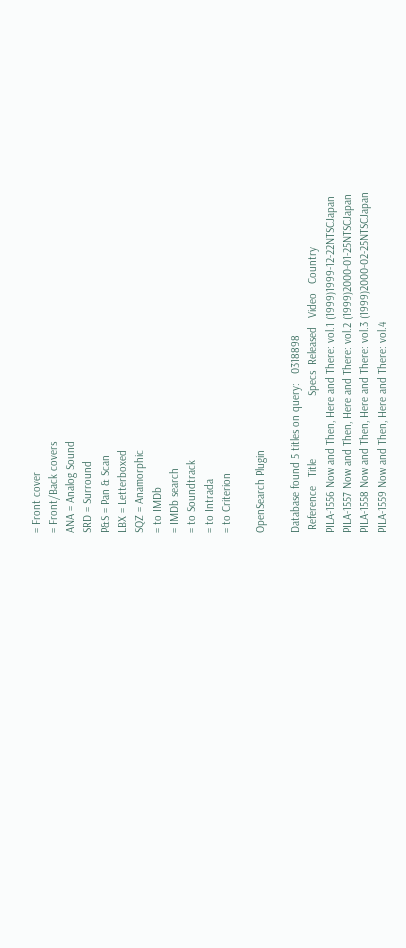= Front cover
= Front/Back covers
ANA = Analog Sound
SRD = Surround
P&S = Pan & Scan
LBX = Letterboxed
SQZ = Anamorphic
= to IMDb
= IMDb search
= to Soundtrack
= to Intrada
= to Criterion

OpenSearch Plugin

Database found 5 titles on query:   0318898
 Reference   Title                     Specs  Released   Video   Country
PILA-1556 Now and Then, Here and There: vol.1 (1999)1999-12-22NTSCJapan
PILA-1557 Now and Then, Here and There: vol.2 (1999)2000-01-25NTSCJapan
PILA-1558 Now and Then, Here and There: vol.3 (1999)2000-02-25NTSCJapan
PILA-1559 Now and Then, Here and There: vol.4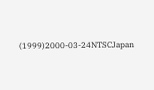(1999)2000-03-24NTSCJapan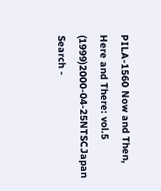PILA-1560 Now and Then, Here and There: vol.5 (1999)2000-04-25NTSCJapan
Search -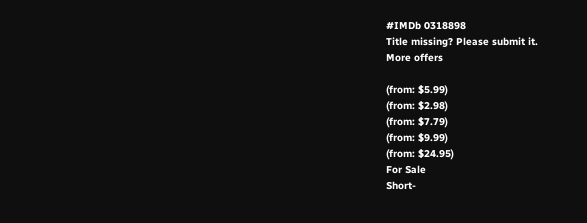#IMDb 0318898
Title missing? Please submit it.
More offers

(from: $5.99)
(from: $2.98)
(from: $7.79)
(from: $9.99)
(from: $24.95)
For Sale
Short-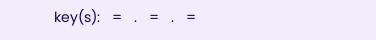key(s):   =   .   =   .   =